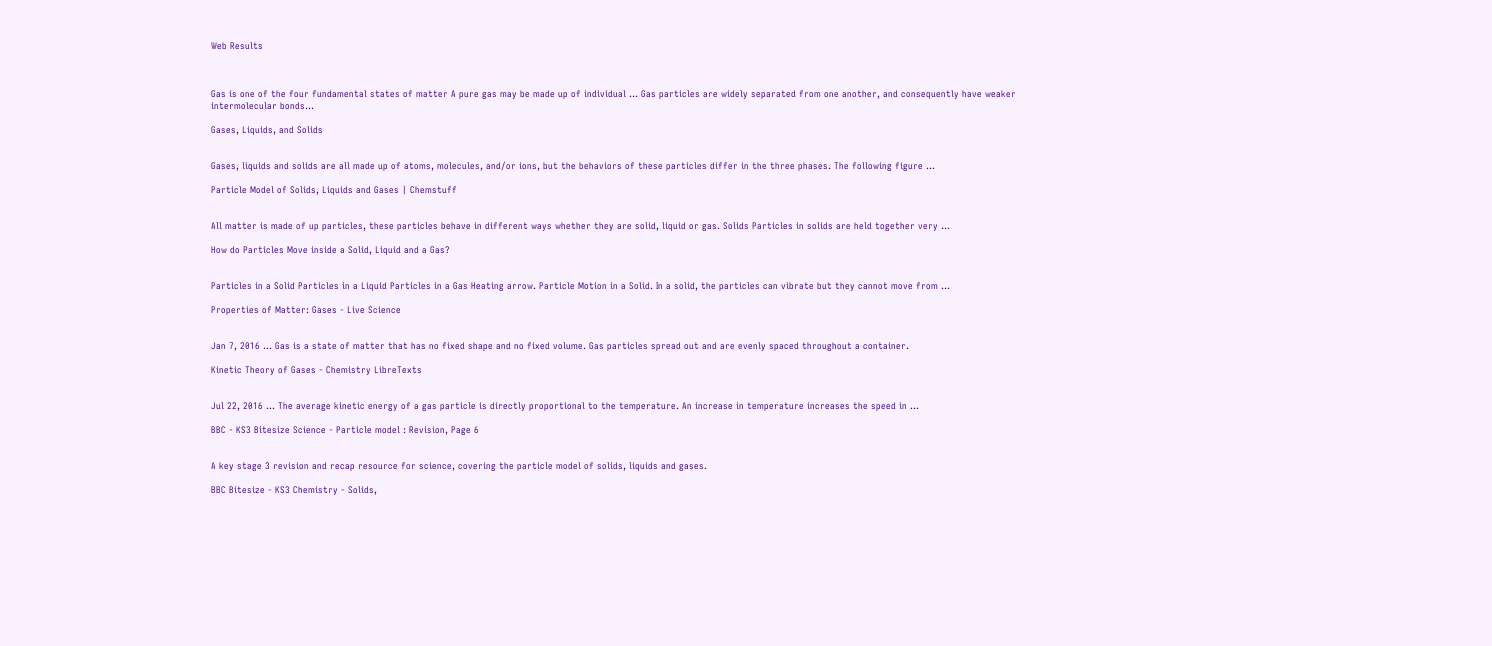Web Results



Gas is one of the four fundamental states of matter A pure gas may be made up of individual ... Gas particles are widely separated from one another, and consequently have weaker intermolecular bonds...

Gases, Liquids, and Solids


Gases, liquids and solids are all made up of atoms, molecules, and/or ions, but the behaviors of these particles differ in the three phases. The following figure ...

Particle Model of Solids, Liquids and Gases | Chemstuff


All matter is made of up particles, these particles behave in different ways whether they are solid, liquid or gas. Solids Particles in solids are held together very ...

How do Particles Move inside a Solid, Liquid and a Gas?


Particles in a Solid Particles in a Liquid Particles in a Gas Heating arrow. Particle Motion in a Solid. In a solid, the particles can vibrate but they cannot move from ...

Properties of Matter: Gases - Live Science


Jan 7, 2016 ... Gas is a state of matter that has no fixed shape and no fixed volume. Gas particles spread out and are evenly spaced throughout a container.

Kinetic Theory of Gases - Chemistry LibreTexts


Jul 22, 2016 ... The average kinetic energy of a gas particle is directly proportional to the temperature. An increase in temperature increases the speed in ...

BBC - KS3 Bitesize Science - Particle model : Revision, Page 6


A key stage 3 revision and recap resource for science, covering the particle model of solids, liquids and gases.

BBC Bitesize - KS3 Chemistry - Solids,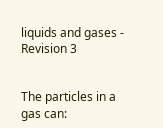liquids and gases - Revision 3


The particles in a gas can: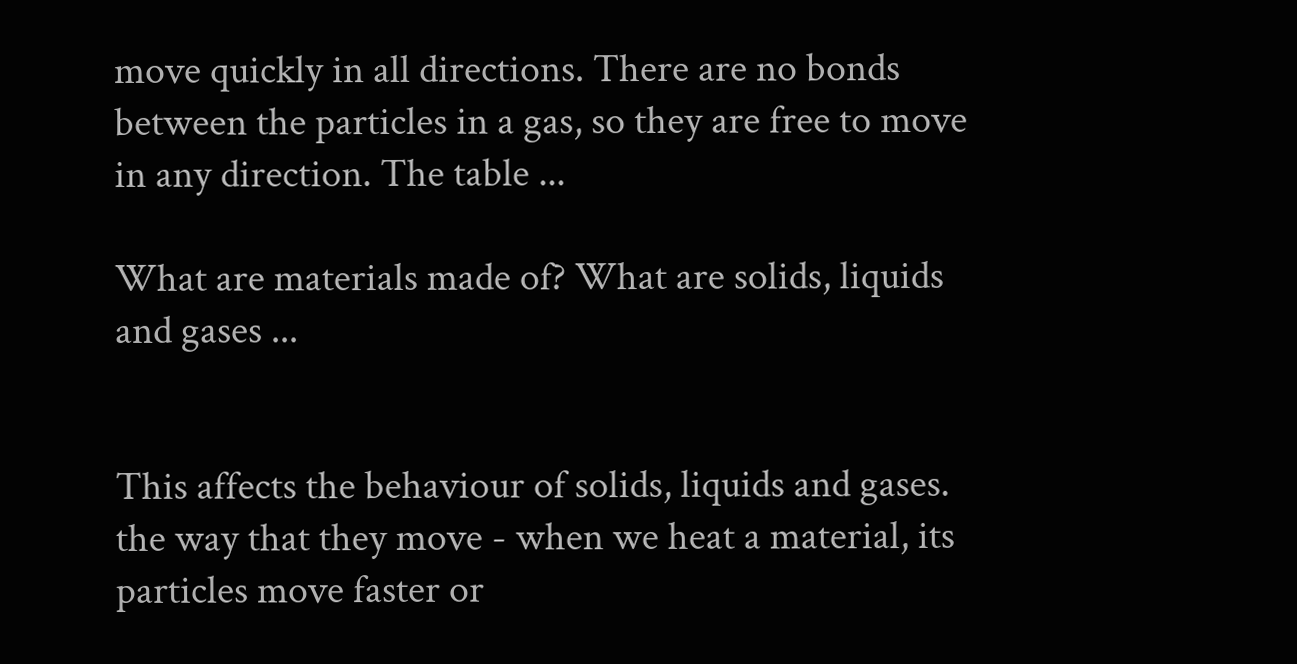move quickly in all directions. There are no bonds between the particles in a gas, so they are free to move in any direction. The table ...

What are materials made of? What are solids, liquids and gases ...


This affects the behaviour of solids, liquids and gases. the way that they move - when we heat a material, its particles move faster or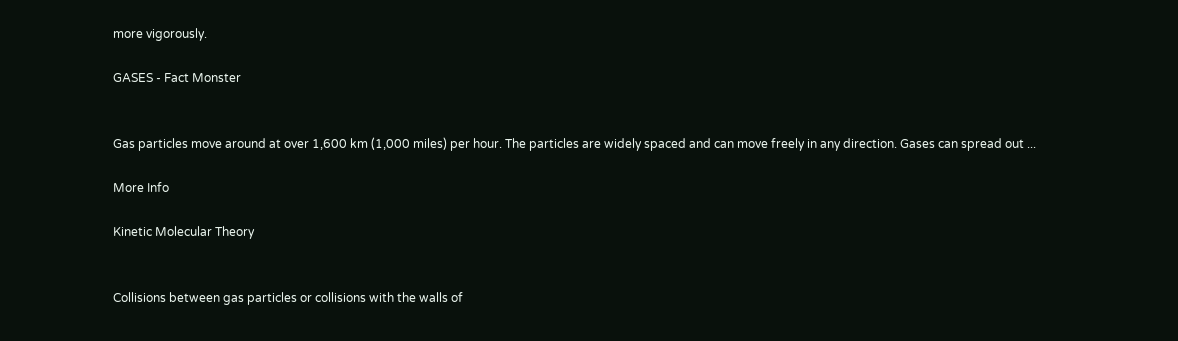more vigorously.

GASES - Fact Monster


Gas particles move around at over 1,600 km (1,000 miles) per hour. The particles are widely spaced and can move freely in any direction. Gases can spread out ...

More Info

Kinetic Molecular Theory


Collisions between gas particles or collisions with the walls of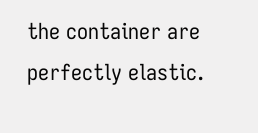the container are perfectly elastic.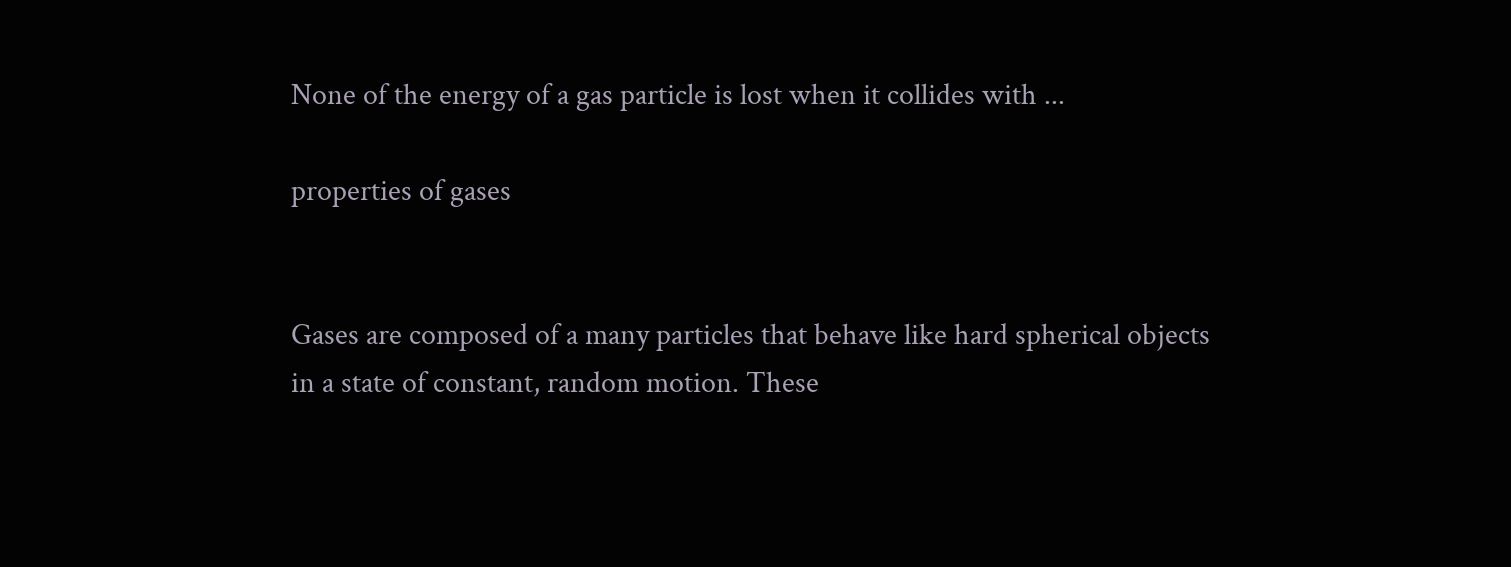None of the energy of a gas particle is lost when it collides with ...

properties of gases


Gases are composed of a many particles that behave like hard spherical objects in a state of constant, random motion. These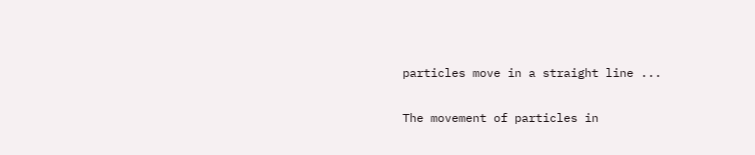particles move in a straight line ...

The movement of particles in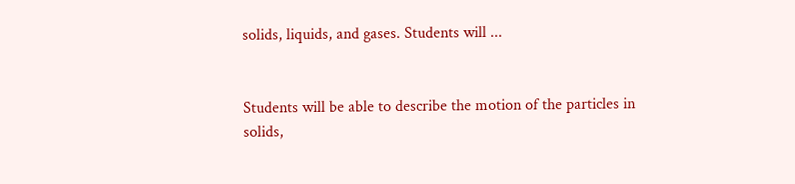solids, liquids, and gases. Students will ...


Students will be able to describe the motion of the particles in solids,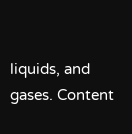liquids, and gases. Content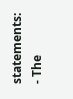statements: - The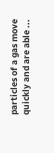particles of a gas move quickly and are able ...